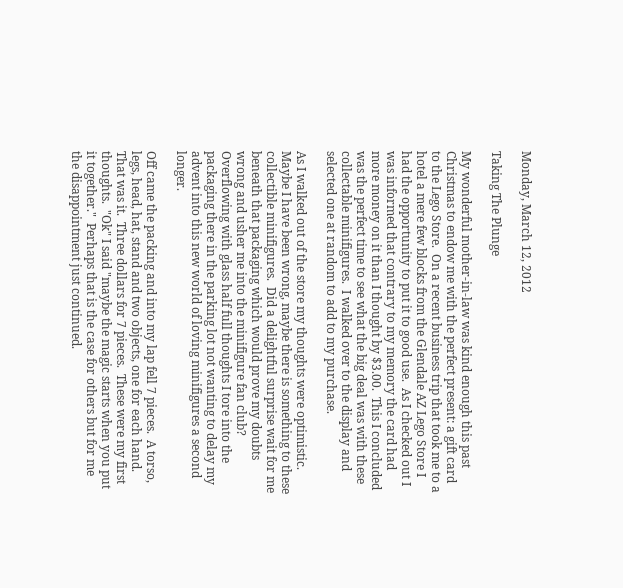Monday, March 12, 2012

Taking The Plunge

My wonderful mother-in-law was kind enough this past Christmas to endow me with the perfect present: a gift card to the Lego Store.  On a recent business trip that took me to a hotel a mere few blocks from the Glendale AZ Lego Store I had the opportunity to put it to good use.  As I checked out I was informed that contrary to my memory the card had more money on it than I thought by $3.00.  This I concluded was the perfect time to see what the big deal was with these collectable minifigures.  I walked over to the display and selected one at random to add to my purchase.

As I walked out of the store my thoughts were optimistic.  Maybe I have been wrong, maybe there is something to these collectible minifigures.  Did a delightful surprise wait for me beneath that packaging which would prove my doubts wrong and usher me into the minifigure fan club?  Overflowing with glass half full thoughts I tore into the packaging there in the parking lot not wanting to delay my advent into this new world of loving minifigures a second longer.

Off came the packing and into my lap fell 7 pieces.  A torso, legs, head, hat, stand and two objects, one for each hand.  That was it.  Three dollars for 7 pieces.  These were my first thoughts.  "Ok" I said "maybe the magic starts when you put it together."  Perhaps that is the case for others but for me the disappointment just continued.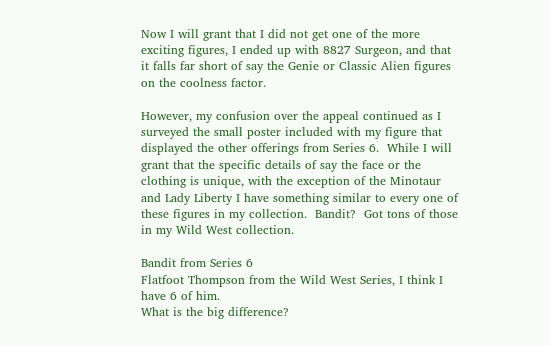Now I will grant that I did not get one of the more exciting figures, I ended up with 8827 Surgeon, and that it falls far short of say the Genie or Classic Alien figures on the coolness factor.

However, my confusion over the appeal continued as I surveyed the small poster included with my figure that displayed the other offerings from Series 6.  While I will grant that the specific details of say the face or the clothing is unique, with the exception of the Minotaur and Lady Liberty I have something similar to every one of these figures in my collection.  Bandit?  Got tons of those in my Wild West collection.

Bandit from Series 6
Flatfoot Thompson from the Wild West Series, I think I have 6 of him.
What is the big difference?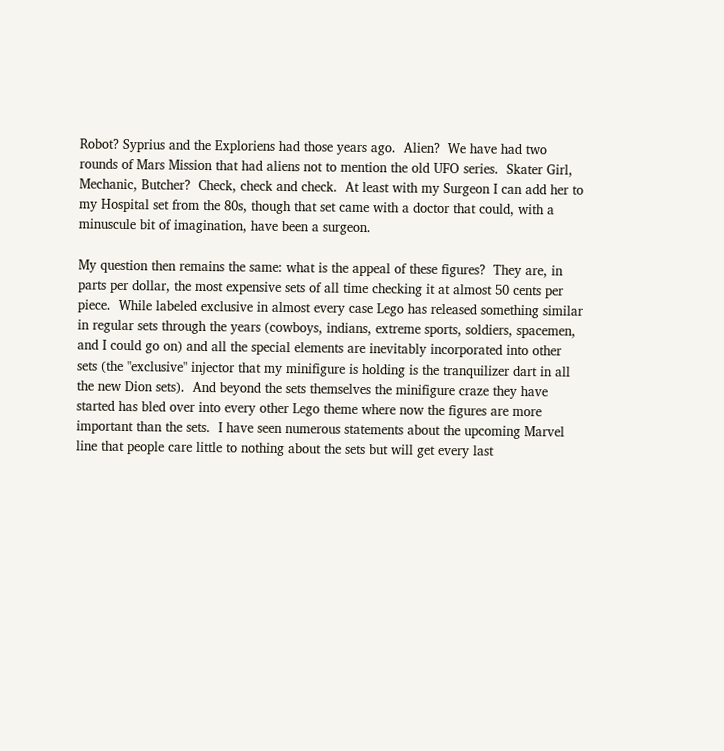Robot? Syprius and the Exploriens had those years ago.  Alien?  We have had two rounds of Mars Mission that had aliens not to mention the old UFO series.  Skater Girl, Mechanic, Butcher?  Check, check and check.  At least with my Surgeon I can add her to my Hospital set from the 80s, though that set came with a doctor that could, with a minuscule bit of imagination, have been a surgeon.

My question then remains the same: what is the appeal of these figures?  They are, in parts per dollar, the most expensive sets of all time checking it at almost 50 cents per piece.  While labeled exclusive in almost every case Lego has released something similar in regular sets through the years (cowboys, indians, extreme sports, soldiers, spacemen, and I could go on) and all the special elements are inevitably incorporated into other sets (the "exclusive" injector that my minifigure is holding is the tranquilizer dart in all the new Dion sets).  And beyond the sets themselves the minifigure craze they have started has bled over into every other Lego theme where now the figures are more important than the sets.  I have seen numerous statements about the upcoming Marvel line that people care little to nothing about the sets but will get every last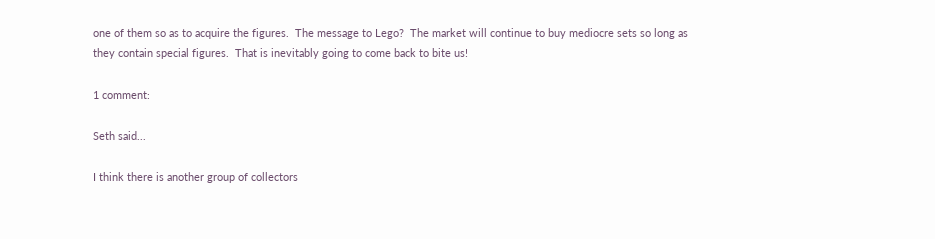one of them so as to acquire the figures.  The message to Lego?  The market will continue to buy mediocre sets so long as they contain special figures.  That is inevitably going to come back to bite us!

1 comment:

Seth said...

I think there is another group of collectors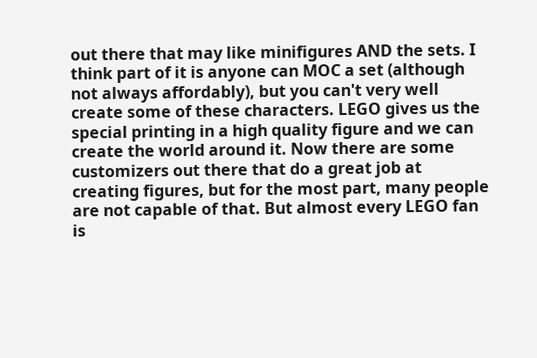out there that may like minifigures AND the sets. I think part of it is anyone can MOC a set (although not always affordably), but you can't very well create some of these characters. LEGO gives us the special printing in a high quality figure and we can create the world around it. Now there are some customizers out there that do a great job at creating figures, but for the most part, many people are not capable of that. But almost every LEGO fan is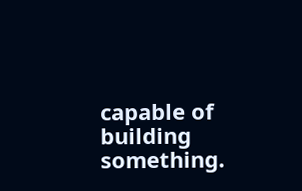capable of building something.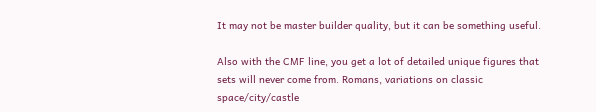It may not be master builder quality, but it can be something useful.

Also with the CMF line, you get a lot of detailed unique figures that sets will never come from. Romans, variations on classic space/city/castle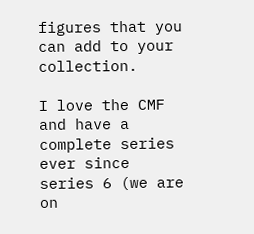figures that you can add to your collection.

I love the CMF and have a complete series ever since series 6 (we are on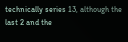technically series 13, although the last 2 and the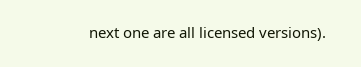next one are all licensed versions).